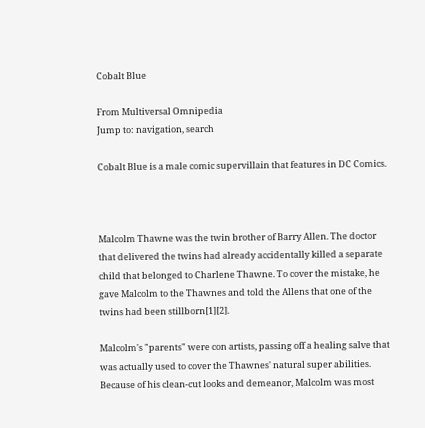Cobalt Blue

From Multiversal Omnipedia
Jump to: navigation, search

Cobalt Blue is a male comic supervillain that features in DC Comics.



Malcolm Thawne was the twin brother of Barry Allen. The doctor that delivered the twins had already accidentally killed a separate child that belonged to Charlene Thawne. To cover the mistake, he gave Malcolm to the Thawnes and told the Allens that one of the twins had been stillborn[1][2].

Malcolm's "parents" were con artists, passing off a healing salve that was actually used to cover the Thawnes' natural super abilities. Because of his clean-cut looks and demeanor, Malcolm was most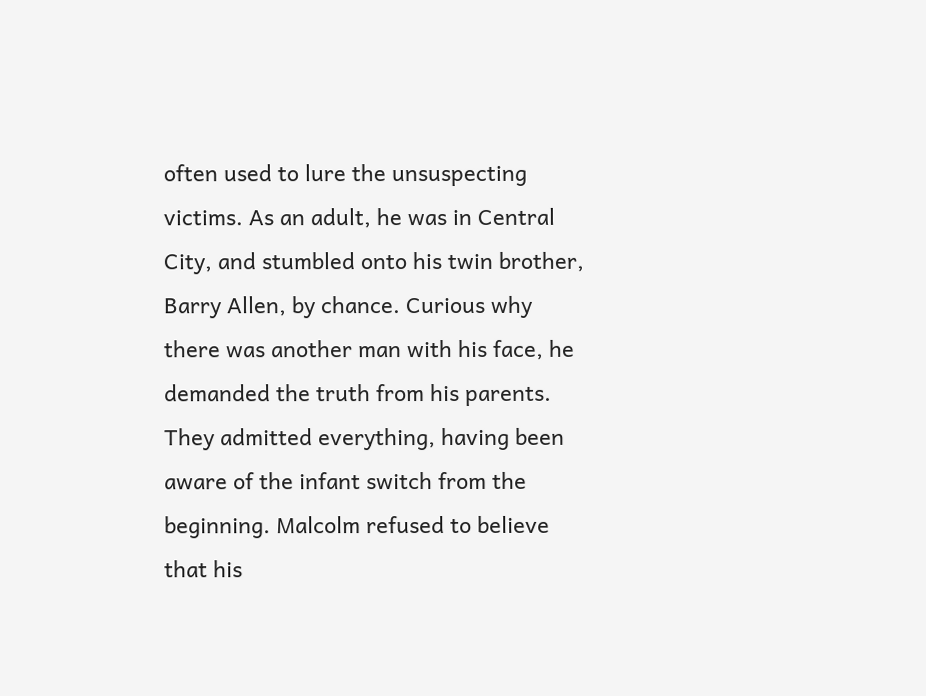often used to lure the unsuspecting victims. As an adult, he was in Central City, and stumbled onto his twin brother, Barry Allen, by chance. Curious why there was another man with his face, he demanded the truth from his parents. They admitted everything, having been aware of the infant switch from the beginning. Malcolm refused to believe that his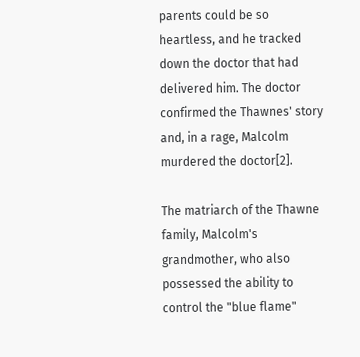parents could be so heartless, and he tracked down the doctor that had delivered him. The doctor confirmed the Thawnes' story and, in a rage, Malcolm murdered the doctor[2].

The matriarch of the Thawne family, Malcolm's grandmother, who also possessed the ability to control the "blue flame"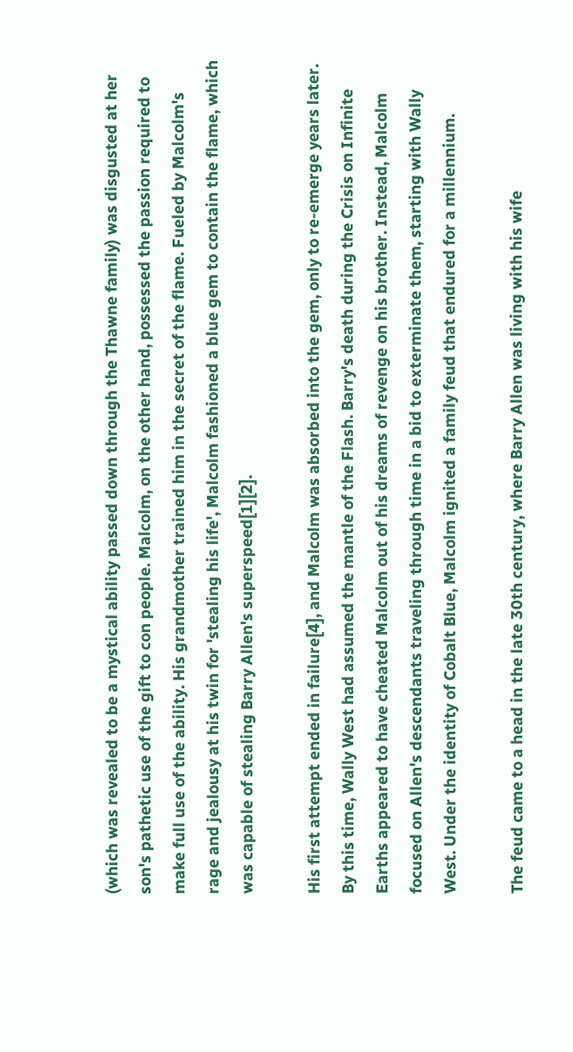(which was revealed to be a mystical ability passed down through the Thawne family) was disgusted at her son's pathetic use of the gift to con people. Malcolm, on the other hand, possessed the passion required to make full use of the ability. His grandmother trained him in the secret of the flame. Fueled by Malcolm's rage and jealousy at his twin for 'stealing his life', Malcolm fashioned a blue gem to contain the flame, which was capable of stealing Barry Allen's superspeed[1][2].

His first attempt ended in failure[4], and Malcolm was absorbed into the gem, only to re-emerge years later. By this time, Wally West had assumed the mantle of the Flash. Barry's death during the Crisis on Infinite Earths appeared to have cheated Malcolm out of his dreams of revenge on his brother. Instead, Malcolm focused on Allen's descendants traveling through time in a bid to exterminate them, starting with Wally West. Under the identity of Cobalt Blue, Malcolm ignited a family feud that endured for a millennium.

The feud came to a head in the late 30th century, where Barry Allen was living with his wife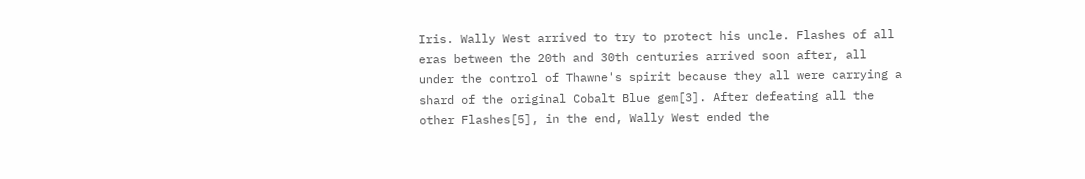Iris. Wally West arrived to try to protect his uncle. Flashes of all eras between the 20th and 30th centuries arrived soon after, all under the control of Thawne's spirit because they all were carrying a shard of the original Cobalt Blue gem[3]. After defeating all the other Flashes[5], in the end, Wally West ended the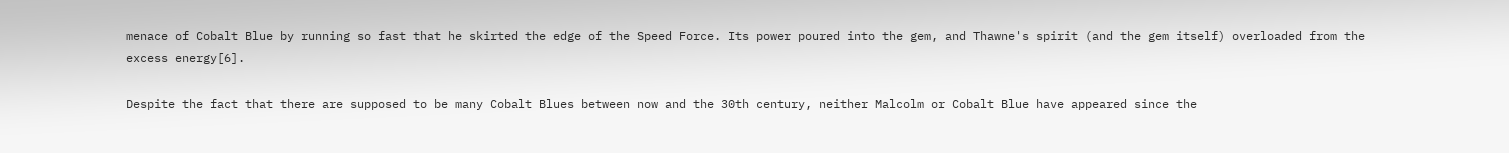menace of Cobalt Blue by running so fast that he skirted the edge of the Speed Force. Its power poured into the gem, and Thawne's spirit (and the gem itself) overloaded from the excess energy[6].

Despite the fact that there are supposed to be many Cobalt Blues between now and the 30th century, neither Malcolm or Cobalt Blue have appeared since the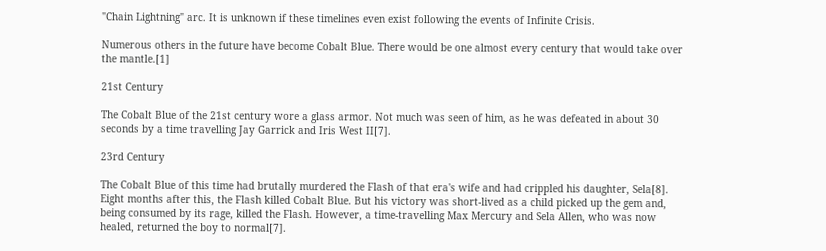"Chain Lightning" arc. It is unknown if these timelines even exist following the events of Infinite Crisis.

Numerous others in the future have become Cobalt Blue. There would be one almost every century that would take over the mantle.[1]

21st Century

The Cobalt Blue of the 21st century wore a glass armor. Not much was seen of him, as he was defeated in about 30 seconds by a time travelling Jay Garrick and Iris West II[7].

23rd Century

The Cobalt Blue of this time had brutally murdered the Flash of that era's wife and had crippled his daughter, Sela[8]. Eight months after this, the Flash killed Cobalt Blue. But his victory was short-lived as a child picked up the gem and, being consumed by its rage, killed the Flash. However, a time-travelling Max Mercury and Sela Allen, who was now healed, returned the boy to normal[7].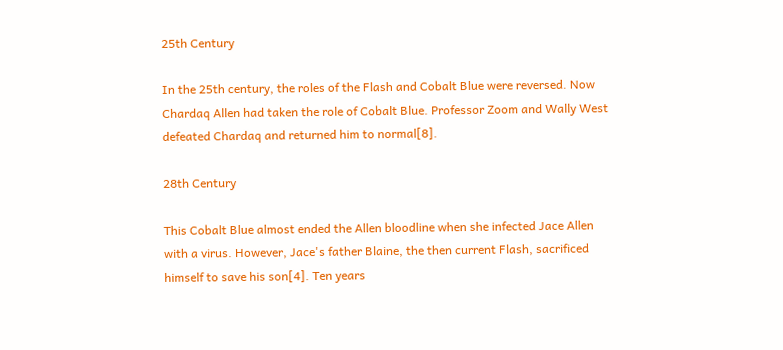25th Century

In the 25th century, the roles of the Flash and Cobalt Blue were reversed. Now Chardaq Allen had taken the role of Cobalt Blue. Professor Zoom and Wally West defeated Chardaq and returned him to normal[8].

28th Century

This Cobalt Blue almost ended the Allen bloodline when she infected Jace Allen with a virus. However, Jace's father Blaine, the then current Flash, sacrificed himself to save his son[4]. Ten years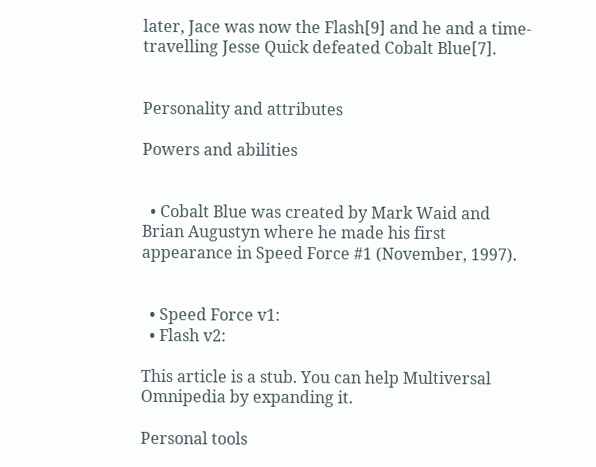later, Jace was now the Flash[9] and he and a time-travelling Jesse Quick defeated Cobalt Blue[7].


Personality and attributes

Powers and abilities


  • Cobalt Blue was created by Mark Waid and Brian Augustyn where he made his first appearance in Speed Force #1 (November, 1997).


  • Speed Force v1:
  • Flash v2:

This article is a stub. You can help Multiversal Omnipedia by expanding it.

Personal tools